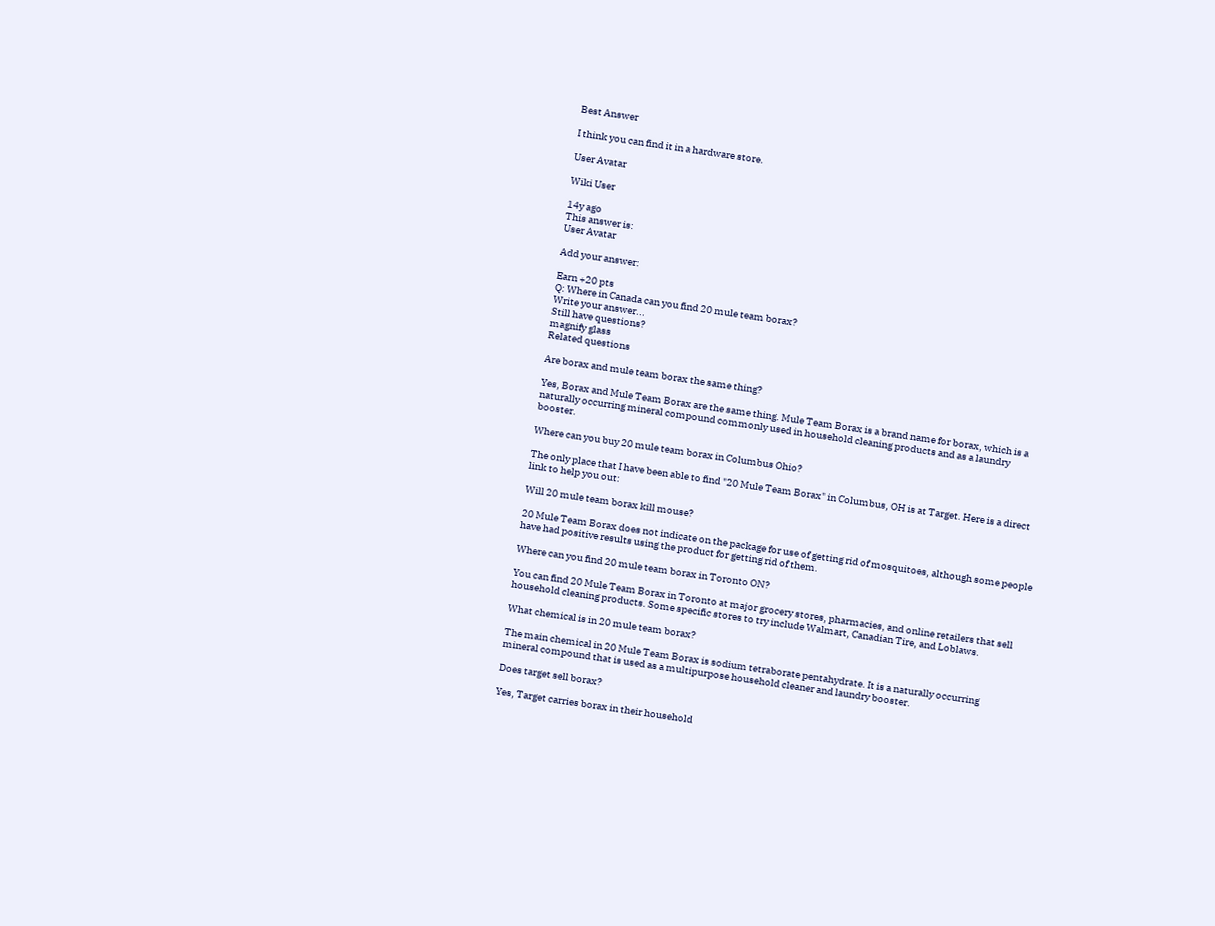Best Answer

I think you can find it in a hardware store.

User Avatar

Wiki User

14y ago
This answer is:
User Avatar

Add your answer:

Earn +20 pts
Q: Where in Canada can you find 20 mule team borax?
Write your answer...
Still have questions?
magnify glass
Related questions

Are borax and mule team borax the same thing?

Yes, Borax and Mule Team Borax are the same thing. Mule Team Borax is a brand name for borax, which is a naturally occurring mineral compound commonly used in household cleaning products and as a laundry booster.

Where can you buy 20 mule team borax in Columbus Ohio?

The only place that I have been able to find "20 Mule Team Borax" in Columbus, OH is at Target. Here is a direct link to help you out:

Will 20 mule team borax kill mouse?

20 Mule Team Borax does not indicate on the package for use of getting rid of mosquitoes, although some people have had positive results using the product for getting rid of them.

Where can you find 20 mule team borax in Toronto ON?

You can find 20 Mule Team Borax in Toronto at major grocery stores, pharmacies, and online retailers that sell household cleaning products. Some specific stores to try include Walmart, Canadian Tire, and Loblaws.

What chemical is in 20 mule team borax?

The main chemical in 20 Mule Team Borax is sodium tetraborate pentahydrate. It is a naturally occurring mineral compound that is used as a multipurpose household cleaner and laundry booster.

Does target sell borax?

Yes, Target carries borax in their household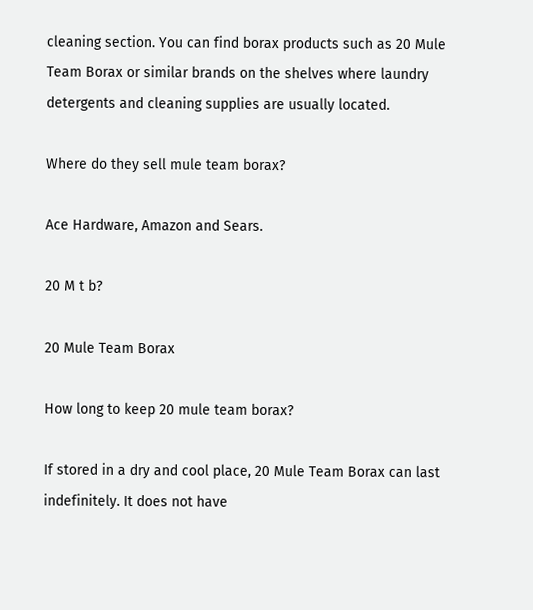cleaning section. You can find borax products such as 20 Mule Team Borax or similar brands on the shelves where laundry detergents and cleaning supplies are usually located.

Where do they sell mule team borax?

Ace Hardware, Amazon and Sears.

20 M t b?

20 Mule Team Borax

How long to keep 20 mule team borax?

If stored in a dry and cool place, 20 Mule Team Borax can last indefinitely. It does not have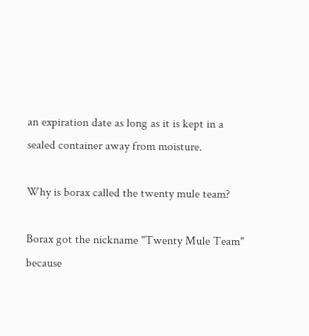an expiration date as long as it is kept in a sealed container away from moisture.

Why is borax called the twenty mule team?

Borax got the nickname "Twenty Mule Team" because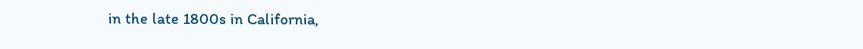in the late 1800s in California,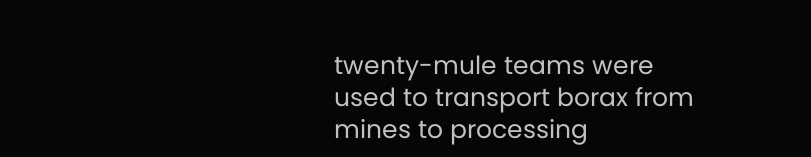twenty-mule teams were used to transport borax from mines to processing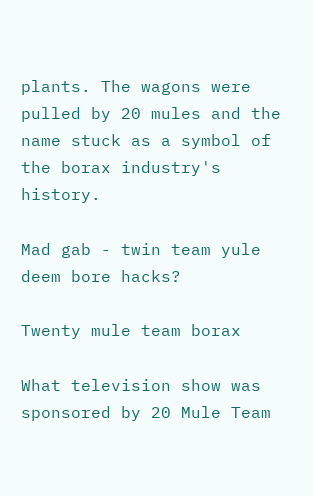plants. The wagons were pulled by 20 mules and the name stuck as a symbol of the borax industry's history.

Mad gab - twin team yule deem bore hacks?

Twenty mule team borax

What television show was sponsored by 20 Mule Team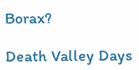Borax?

Death Valley Days